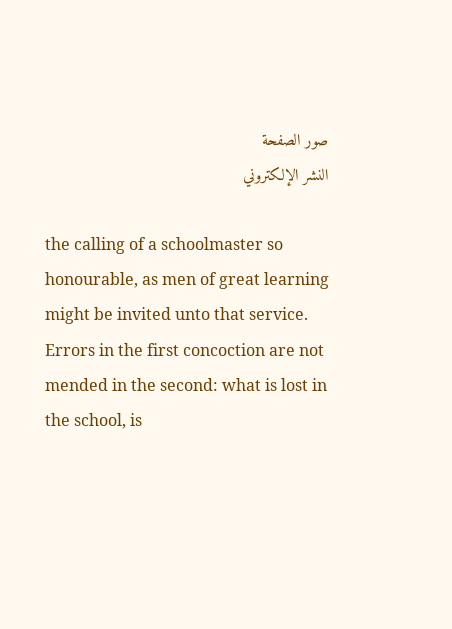صور الصفحة
النشر الإلكتروني

the calling of a schoolmaster so honourable, as men of great learning might be invited unto that service. Errors in the first concoction are not mended in the second: what is lost in the school, is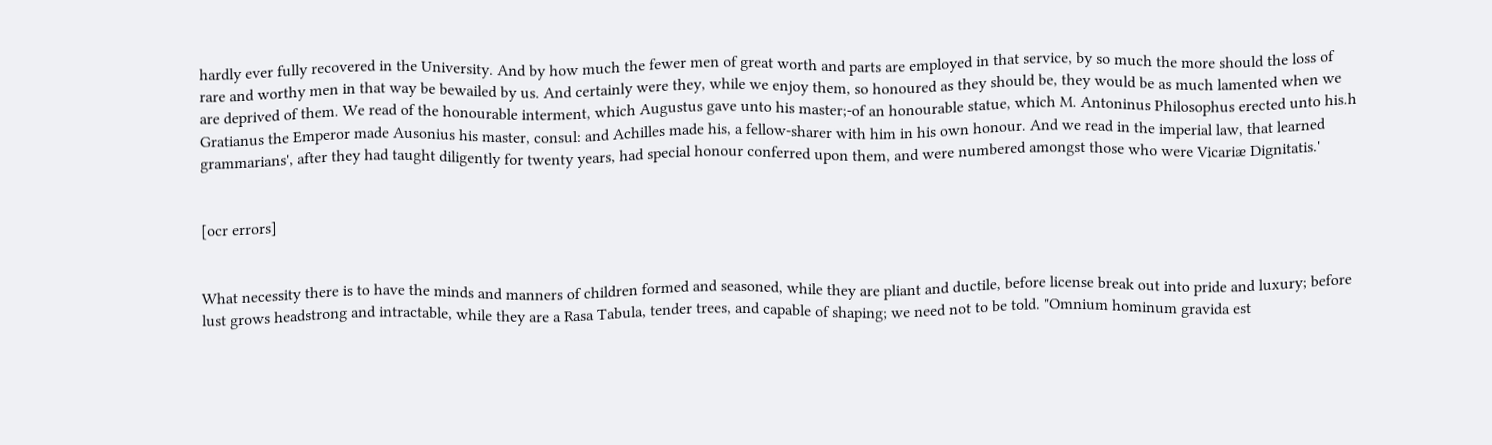hardly ever fully recovered in the University. And by how much the fewer men of great worth and parts are employed in that service, by so much the more should the loss of rare and worthy men in that way be bewailed by us. And certainly were they, while we enjoy them, so honoured as they should be, they would be as much lamented when we are deprived of them. We read of the honourable interment, which Augustus gave unto his master;-of an honourable statue, which M. Antoninus Philosophus erected unto his.h Gratianus the Emperor made Ausonius his master, consul: and Achilles made his, a fellow-sharer with him in his own honour. And we read in the imperial law, that learned grammarians', after they had taught diligently for twenty years, had special honour conferred upon them, and were numbered amongst those who were Vicariæ Dignitatis.'


[ocr errors]


What necessity there is to have the minds and manners of children formed and seasoned, while they are pliant and ductile, before license break out into pride and luxury; before lust grows headstrong and intractable, while they are a Rasa Tabula, tender trees, and capable of shaping; we need not to be told. "Omnium hominum gravida est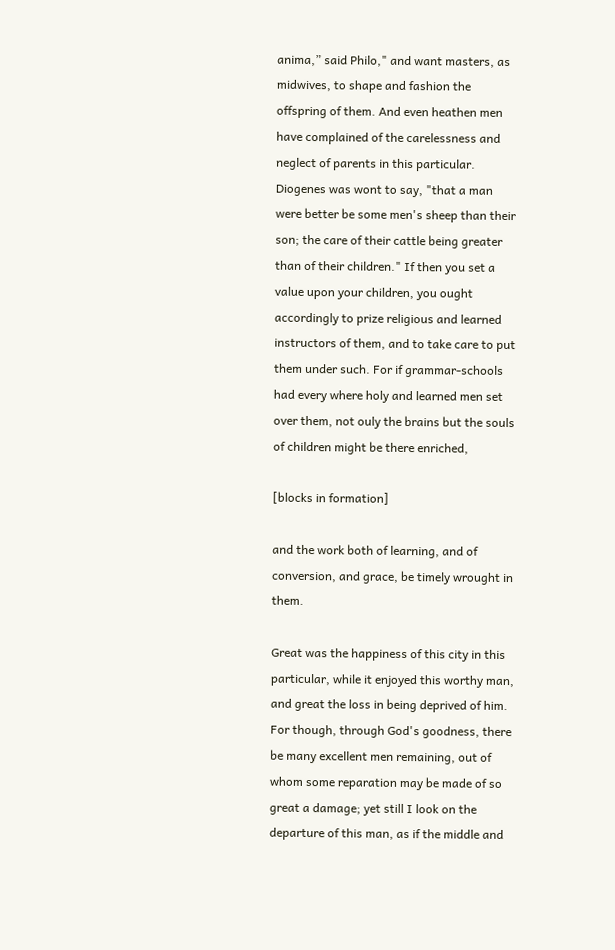anima,” said Philo," and want masters, as midwives, to shape and fashion the offspring of them. And even heathen men have complained of the carelessness and neglect of parents in this particular. Diogenes was wont to say, "that a man were better be some men's sheep than their son; the care of their cattle being greater than of their children." If then you set a value upon your children, you ought accordingly to prize religious and learned instructors of them, and to take care to put them under such. For if grammar-schools had every where holy and learned men set over them, not ouly the brains but the souls of children might be there enriched,

[blocks in formation]

and the work both of learning, and of conversion, and grace, be timely wrought in them.

Great was the happiness of this city in this particular, while it enjoyed this worthy man, and great the loss in being deprived of him. For though, through God's goodness, there be many excellent men remaining, out of whom some reparation may be made of so great a damage; yet still I look on the departure of this man, as if the middle and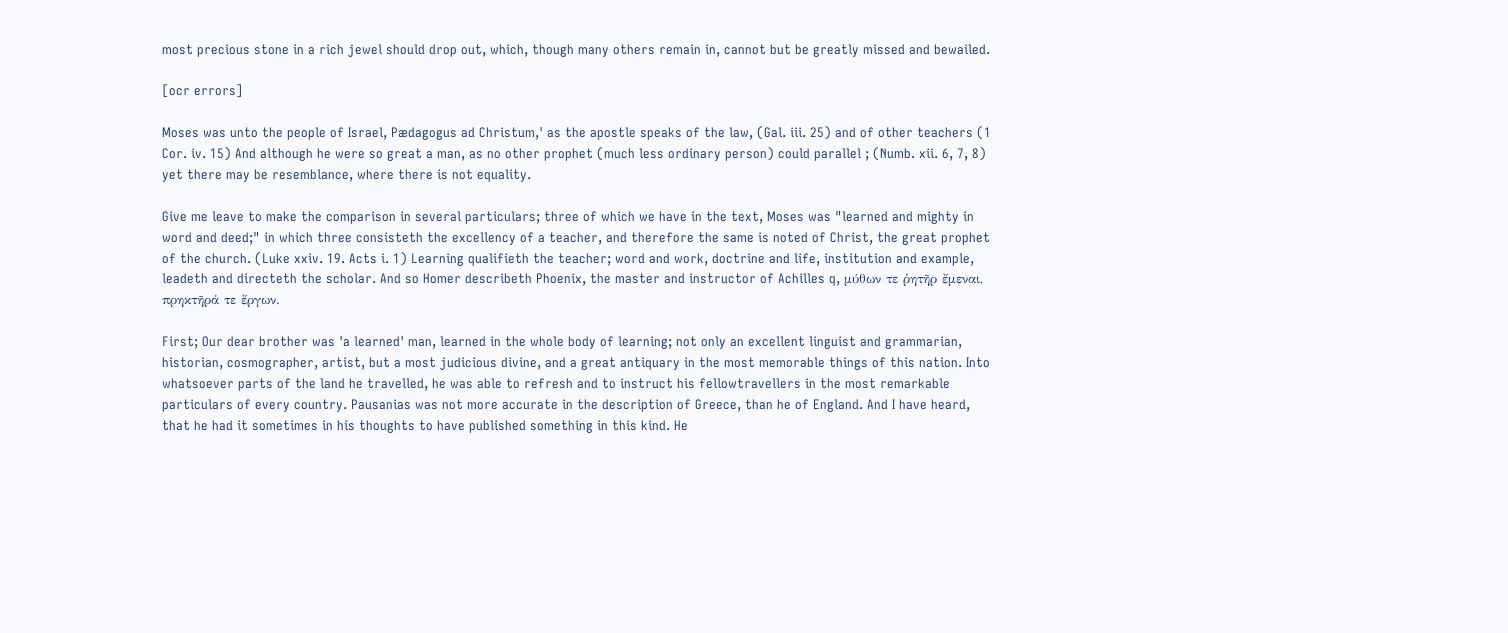most precious stone in a rich jewel should drop out, which, though many others remain in, cannot but be greatly missed and bewailed.

[ocr errors]

Moses was unto the people of Israel, Pædagogus ad Christum,' as the apostle speaks of the law, (Gal. iii. 25) and of other teachers (1 Cor. iv. 15) And although he were so great a man, as no other prophet (much less ordinary person) could parallel ; (Numb. xii. 6, 7, 8) yet there may be resemblance, where there is not equality.

Give me leave to make the comparison in several particulars; three of which we have in the text, Moses was "learned and mighty in word and deed;" in which three consisteth the excellency of a teacher, and therefore the same is noted of Christ, the great prophet of the church. (Luke xxiv. 19. Acts i. 1) Learning qualifieth the teacher; word and work, doctrine and life, institution and example, leadeth and directeth the scholar. And so Homer describeth Phoenix, the master and instructor of Achilles q, μύθων τε ῥητῆρ ἔμεναι, πρηκτῆρά τε ἔργων.

First; Our dear brother was 'a learned' man, learned in the whole body of learning; not only an excellent linguist and grammarian, historian, cosmographer, artist, but a most judicious divine, and a great antiquary in the most memorable things of this nation. Into whatsoever parts of the land he travelled, he was able to refresh and to instruct his fellowtravellers in the most remarkable particulars of every country. Pausanias was not more accurate in the description of Greece, than he of England. And I have heard, that he had it sometimes in his thoughts to have published something in this kind. He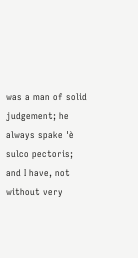was a man of solid judgement; he always spake 'è sulco pectoris; and I have, not without very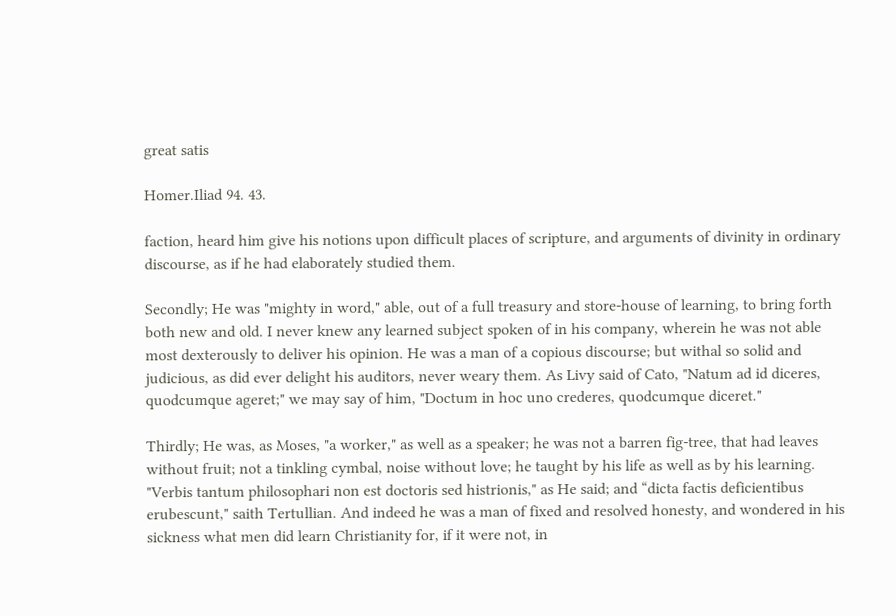great satis

Homer.Iliad 94. 43.

faction, heard him give his notions upon difficult places of scripture, and arguments of divinity in ordinary discourse, as if he had elaborately studied them.

Secondly; He was "mighty in word," able, out of a full treasury and store-house of learning, to bring forth both new and old. I never knew any learned subject spoken of in his company, wherein he was not able most dexterously to deliver his opinion. He was a man of a copious discourse; but withal so solid and judicious, as did ever delight his auditors, never weary them. As Livy said of Cato, "Natum ad id diceres, quodcumque ageret;" we may say of him, "Doctum in hoc uno crederes, quodcumque diceret."

Thirdly; He was, as Moses, "a worker," as well as a speaker; he was not a barren fig-tree, that had leaves without fruit; not a tinkling cymbal, noise without love; he taught by his life as well as by his learning. "Verbis tantum philosophari non est doctoris sed histrionis," as He said; and “dicta factis deficientibus erubescunt," saith Tertullian. And indeed he was a man of fixed and resolved honesty, and wondered in his sickness what men did learn Christianity for, if it were not, in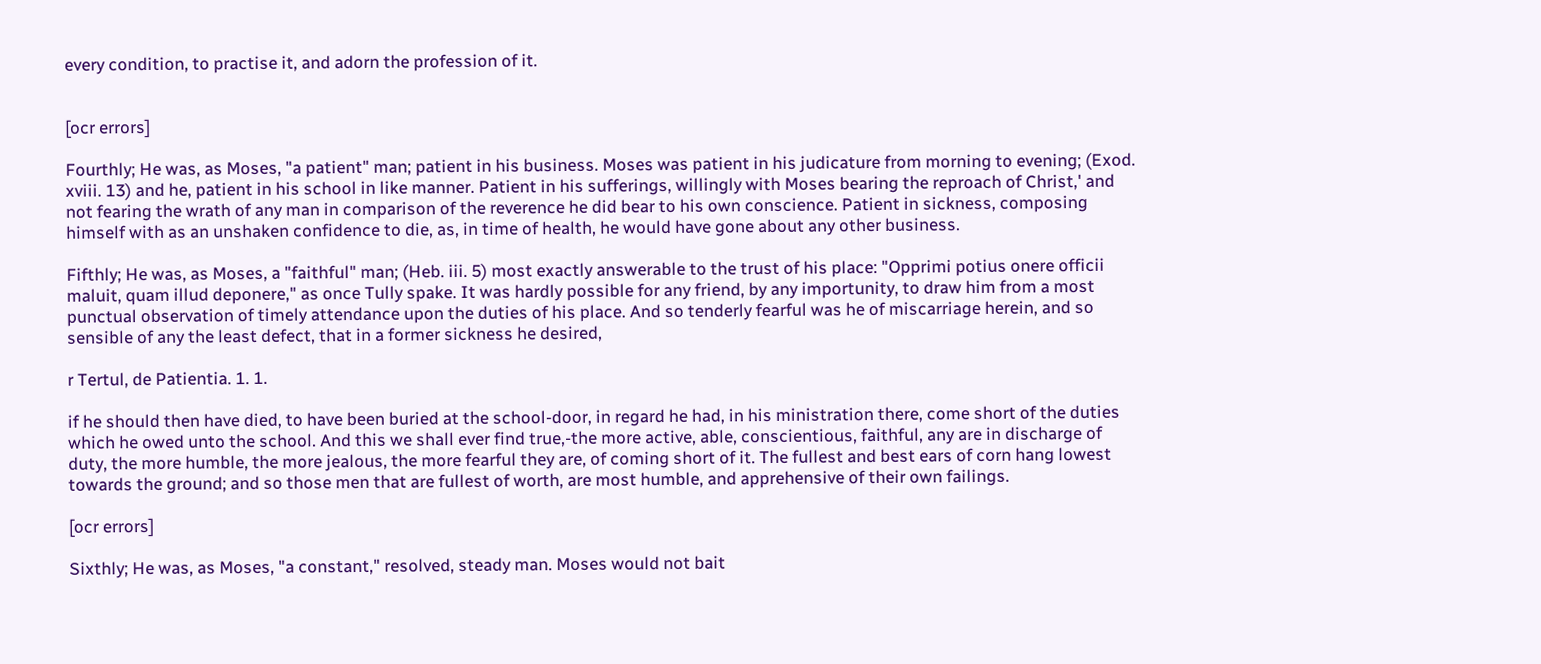every condition, to practise it, and adorn the profession of it.


[ocr errors]

Fourthly; He was, as Moses, "a patient" man; patient in his business. Moses was patient in his judicature from morning to evening; (Exod. xviii. 13) and he, patient in his school in like manner. Patient in his sufferings, willingly with Moses bearing the reproach of Christ,' and not fearing the wrath of any man in comparison of the reverence he did bear to his own conscience. Patient in sickness, composing himself with as an unshaken confidence to die, as, in time of health, he would have gone about any other business.

Fifthly; He was, as Moses, a "faithful" man; (Heb. iii. 5) most exactly answerable to the trust of his place: "Opprimi potius onere officii maluit, quam illud deponere," as once Tully spake. It was hardly possible for any friend, by any importunity, to draw him from a most punctual observation of timely attendance upon the duties of his place. And so tenderly fearful was he of miscarriage herein, and so sensible of any the least defect, that in a former sickness he desired,

r Tertul, de Patientia. 1. 1.

if he should then have died, to have been buried at the school-door, in regard he had, in his ministration there, come short of the duties which he owed unto the school. And this we shall ever find true,-the more active, able, conscientious, faithful, any are in discharge of duty, the more humble, the more jealous, the more fearful they are, of coming short of it. The fullest and best ears of corn hang lowest towards the ground; and so those men that are fullest of worth, are most humble, and apprehensive of their own failings.

[ocr errors]

Sixthly; He was, as Moses, "a constant," resolved, steady man. Moses would not bait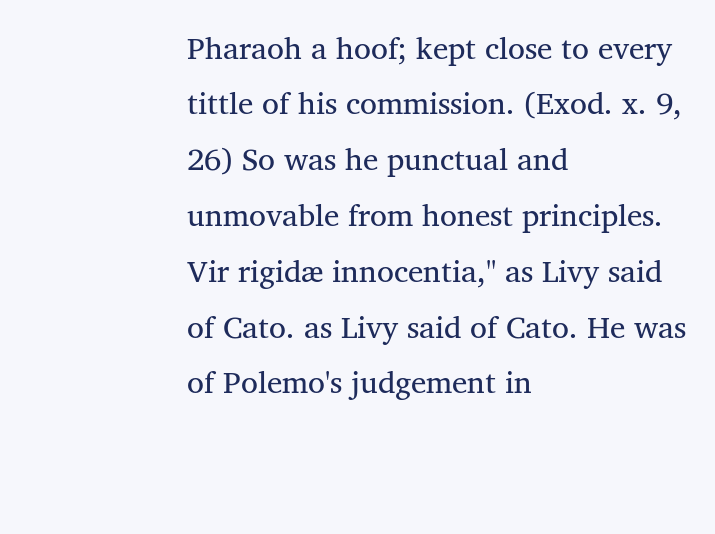Pharaoh a hoof; kept close to every tittle of his commission. (Exod. x. 9, 26) So was he punctual and unmovable from honest principles. Vir rigidæ innocentia," as Livy said of Cato. as Livy said of Cato. He was of Polemo's judgement in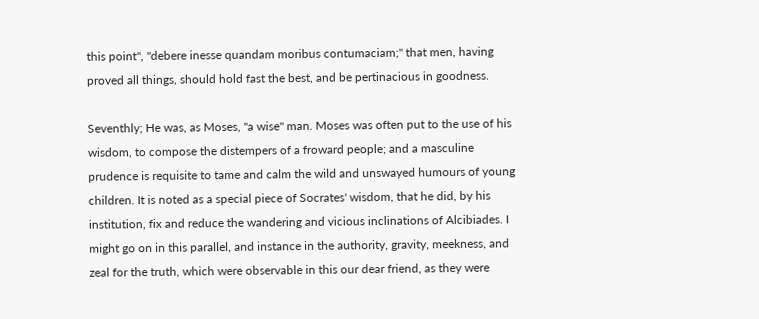this point", "debere inesse quandam moribus contumaciam;" that men, having proved all things, should hold fast the best, and be pertinacious in goodness.

Seventhly; He was, as Moses, "a wise" man. Moses was often put to the use of his wisdom, to compose the distempers of a froward people; and a masculine prudence is requisite to tame and calm the wild and unswayed humours of young children. It is noted as a special piece of Socrates' wisdom, that he did, by his institution, fix and reduce the wandering and vicious inclinations of Alcibiades. I might go on in this parallel, and instance in the authority, gravity, meekness, and zeal for the truth, which were observable in this our dear friend, as they were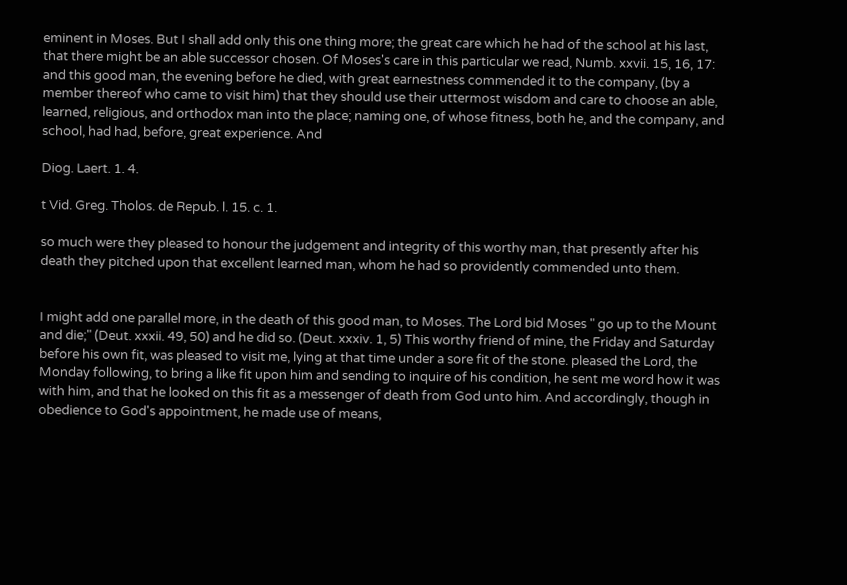eminent in Moses. But I shall add only this one thing more; the great care which he had of the school at his last, that there might be an able successor chosen. Of Moses's care in this particular we read, Numb. xxvii. 15, 16, 17: and this good man, the evening before he died, with great earnestness commended it to the company, (by a member thereof who came to visit him) that they should use their uttermost wisdom and care to choose an able, learned, religious, and orthodox man into the place; naming one, of whose fitness, both he, and the company, and school, had had, before, great experience. And

Diog. Laert. 1. 4.

t Vid. Greg. Tholos. de Repub. l. 15. c. 1.

so much were they pleased to honour the judgement and integrity of this worthy man, that presently after his death they pitched upon that excellent learned man, whom he had so providently commended unto them.


I might add one parallel more, in the death of this good man, to Moses. The Lord bid Moses " go up to the Mount and die;" (Deut. xxxii. 49, 50) and he did so. (Deut. xxxiv. 1, 5) This worthy friend of mine, the Friday and Saturday before his own fit, was pleased to visit me, lying at that time under a sore fit of the stone. pleased the Lord, the Monday following, to bring a like fit upon him and sending to inquire of his condition, he sent me word how it was with him, and that he looked on this fit as a messenger of death from God unto him. And accordingly, though in obedience to God's appointment, he made use of means,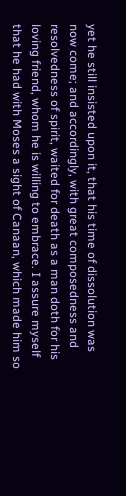yet he still insisted upon it, that his time of dissolution was now come; and accordingly, with great composedness and resolvedness of spirit, waited for death as a man doth for his loving friend, whom he is willing to embrace. I assure myself that he had with Moses a sight of Canaan, which made him so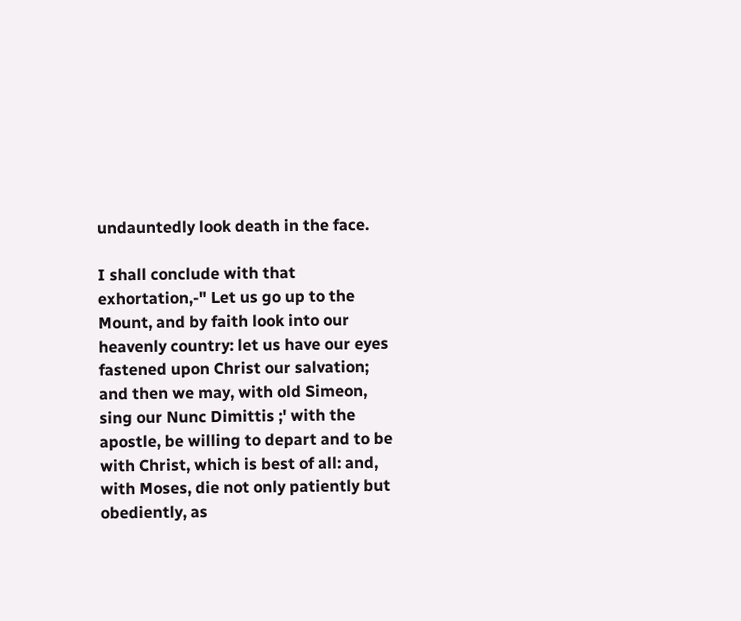undauntedly look death in the face.

I shall conclude with that exhortation,-" Let us go up to the Mount, and by faith look into our heavenly country: let us have our eyes fastened upon Christ our salvation; and then we may, with old Simeon, sing our Nunc Dimittis ;' with the apostle, be willing to depart and to be with Christ, which is best of all: and, with Moses, die not only patiently but obediently, as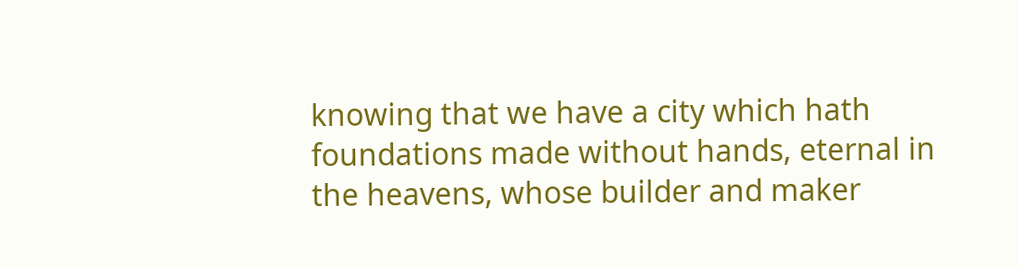knowing that we have a city which hath foundations made without hands, eternal in the heavens, whose builder and maker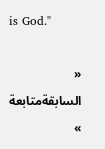is God."

« السابقةمتابعة »